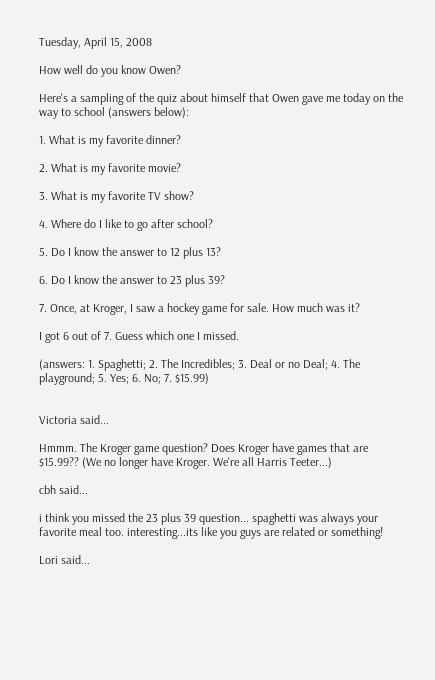Tuesday, April 15, 2008

How well do you know Owen?

Here's a sampling of the quiz about himself that Owen gave me today on the way to school (answers below):

1. What is my favorite dinner?

2. What is my favorite movie?

3. What is my favorite TV show?

4. Where do I like to go after school?

5. Do I know the answer to 12 plus 13?

6. Do I know the answer to 23 plus 39?

7. Once, at Kroger, I saw a hockey game for sale. How much was it?

I got 6 out of 7. Guess which one I missed.

(answers: 1. Spaghetti; 2. The Incredibles; 3. Deal or no Deal; 4. The playground; 5. Yes; 6. No; 7. $15.99)


Victoria said...

Hmmm. The Kroger game question? Does Kroger have games that are $15.99?? (We no longer have Kroger. We're all Harris Teeter...)

cbh said...

i think you missed the 23 plus 39 question... spaghetti was always your favorite meal too. interesting...its like you guys are related or something!

Lori said...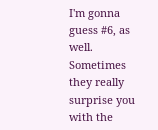I'm gonna guess #6, as well. Sometimes they really surprise you with the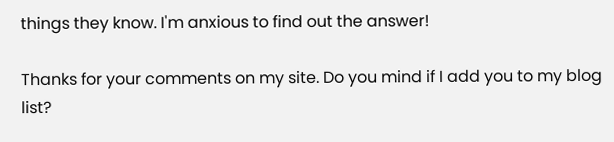things they know. I'm anxious to find out the answer!

Thanks for your comments on my site. Do you mind if I add you to my blog list?